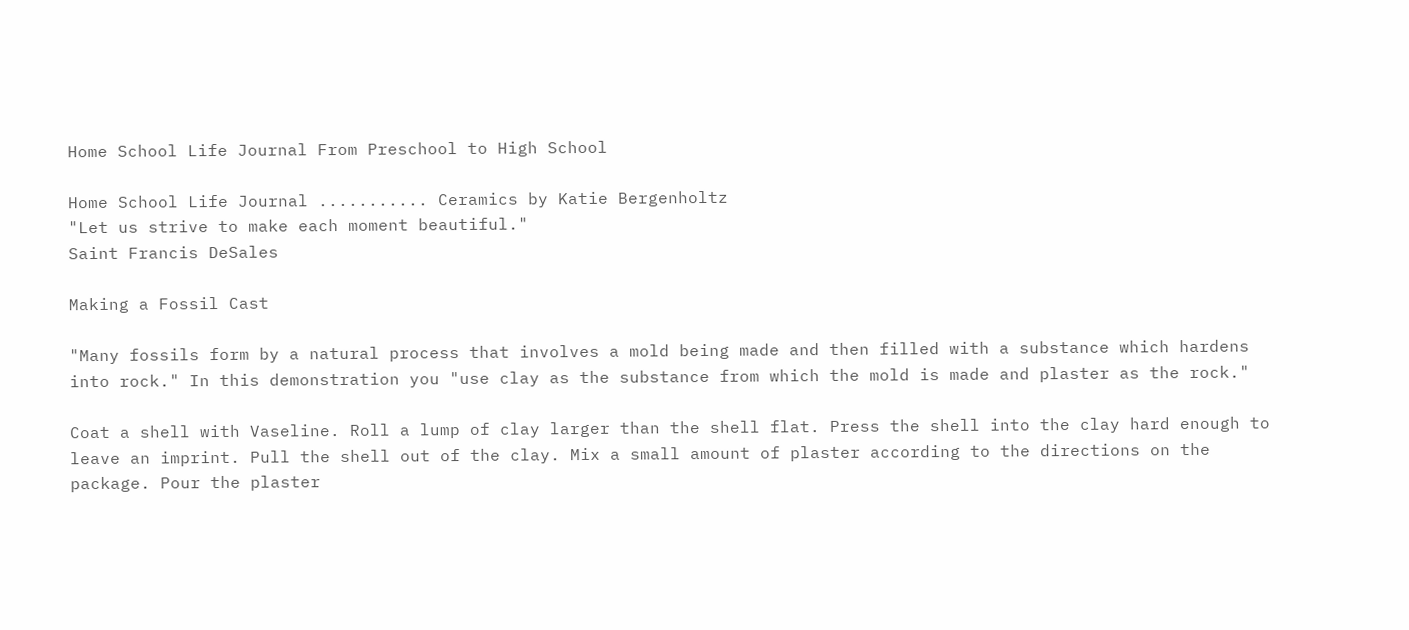Home School Life Journal From Preschool to High School

Home School Life Journal ........... Ceramics by Katie Bergenholtz
"Let us strive to make each moment beautiful."
Saint Francis DeSales

Making a Fossil Cast

"Many fossils form by a natural process that involves a mold being made and then filled with a substance which hardens into rock." In this demonstration you "use clay as the substance from which the mold is made and plaster as the rock."

Coat a shell with Vaseline. Roll a lump of clay larger than the shell flat. Press the shell into the clay hard enough to leave an imprint. Pull the shell out of the clay. Mix a small amount of plaster according to the directions on the package. Pour the plaster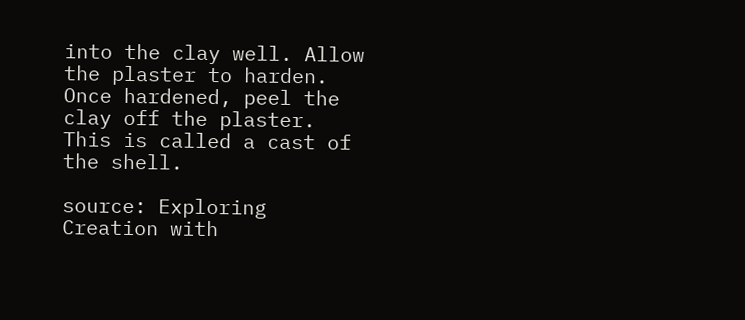into the clay well. Allow the plaster to harden. Once hardened, peel the clay off the plaster. This is called a cast of the shell.

source: Exploring Creation with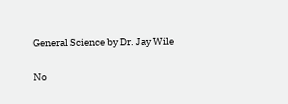General Science by Dr. Jay Wile

No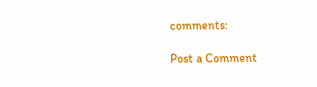comments:

Post a Comment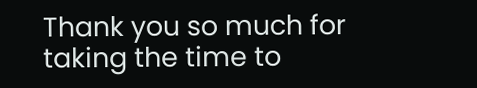Thank you so much for taking the time to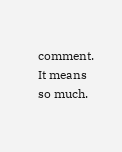comment. It means so much.